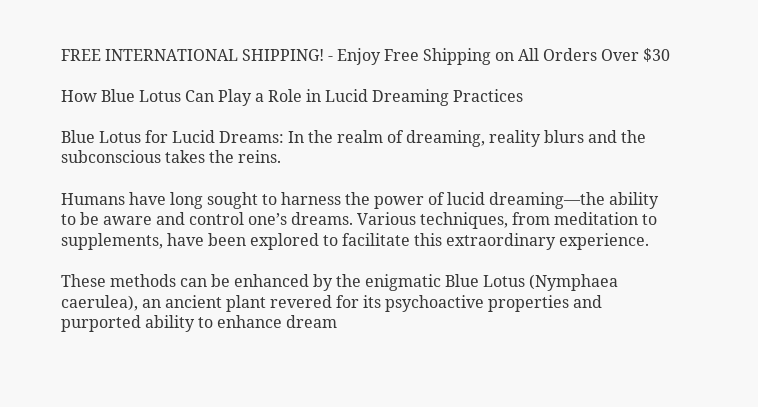FREE INTERNATIONAL SHIPPING! - Enjoy Free Shipping on All Orders Over $30

How Blue Lotus Can Play a Role in Lucid Dreaming Practices

Blue Lotus for Lucid Dreams: In the realm of dreaming, reality blurs and the subconscious takes the reins.

Humans have long sought to harness the power of lucid dreaming—the ability to be aware and control one’s dreams. Various techniques, from meditation to supplements, have been explored to facilitate this extraordinary experience.

These methods can be enhanced by the enigmatic Blue Lotus (Nymphaea caerulea), an ancient plant revered for its psychoactive properties and purported ability to enhance dream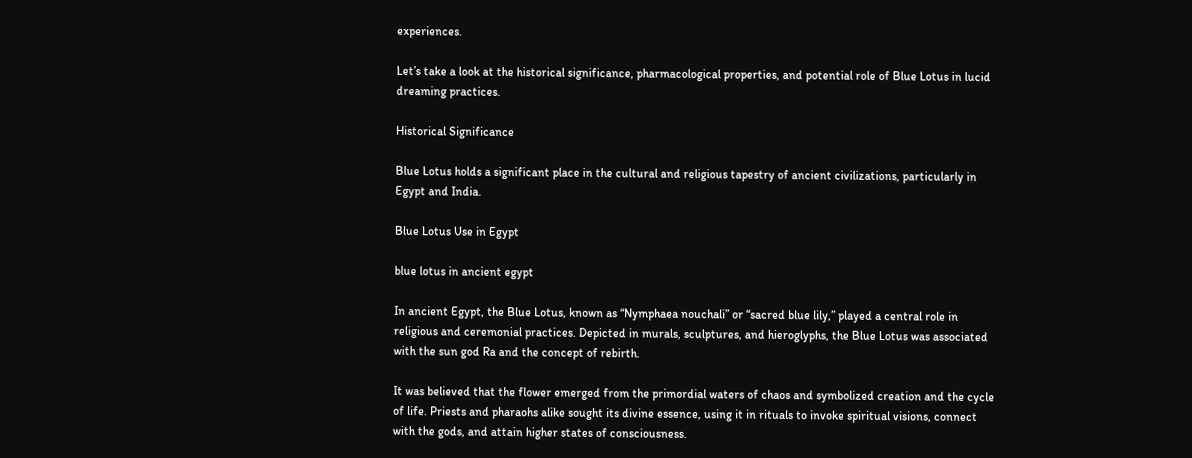experiences.

Let’s take a look at the historical significance, pharmacological properties, and potential role of Blue Lotus in lucid dreaming practices.

Historical Significance

Blue Lotus holds a significant place in the cultural and religious tapestry of ancient civilizations, particularly in Egypt and India.

Blue Lotus Use in Egypt

blue lotus in ancient egypt

In ancient Egypt, the Blue Lotus, known as “Nymphaea nouchali” or “sacred blue lily,” played a central role in religious and ceremonial practices. Depicted in murals, sculptures, and hieroglyphs, the Blue Lotus was associated with the sun god Ra and the concept of rebirth.

It was believed that the flower emerged from the primordial waters of chaos and symbolized creation and the cycle of life. Priests and pharaohs alike sought its divine essence, using it in rituals to invoke spiritual visions, connect with the gods, and attain higher states of consciousness.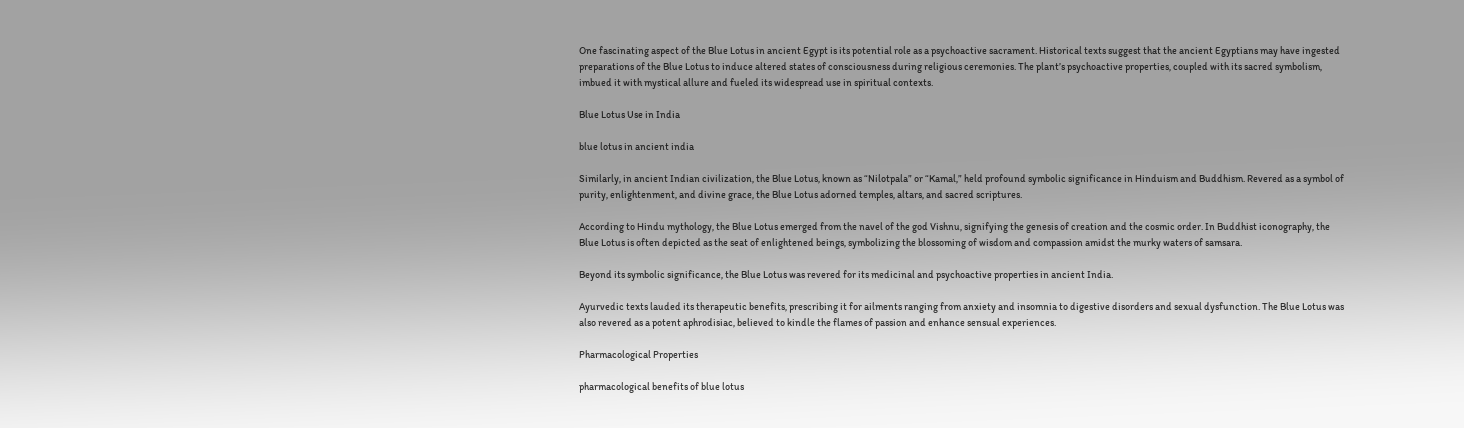One fascinating aspect of the Blue Lotus in ancient Egypt is its potential role as a psychoactive sacrament. Historical texts suggest that the ancient Egyptians may have ingested preparations of the Blue Lotus to induce altered states of consciousness during religious ceremonies. The plant’s psychoactive properties, coupled with its sacred symbolism, imbued it with mystical allure and fueled its widespread use in spiritual contexts.

Blue Lotus Use in India

blue lotus in ancient india

Similarly, in ancient Indian civilization, the Blue Lotus, known as “Nilotpala” or “Kamal,” held profound symbolic significance in Hinduism and Buddhism. Revered as a symbol of purity, enlightenment, and divine grace, the Blue Lotus adorned temples, altars, and sacred scriptures.

According to Hindu mythology, the Blue Lotus emerged from the navel of the god Vishnu, signifying the genesis of creation and the cosmic order. In Buddhist iconography, the Blue Lotus is often depicted as the seat of enlightened beings, symbolizing the blossoming of wisdom and compassion amidst the murky waters of samsara.

Beyond its symbolic significance, the Blue Lotus was revered for its medicinal and psychoactive properties in ancient India.

Ayurvedic texts lauded its therapeutic benefits, prescribing it for ailments ranging from anxiety and insomnia to digestive disorders and sexual dysfunction. The Blue Lotus was also revered as a potent aphrodisiac, believed to kindle the flames of passion and enhance sensual experiences.

Pharmacological Properties

pharmacological benefits of blue lotus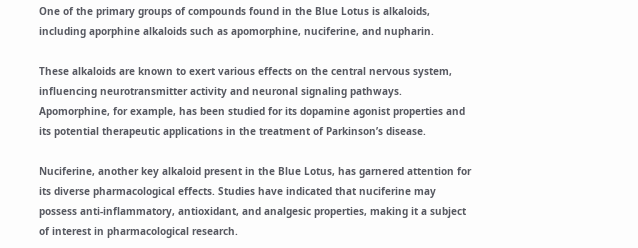One of the primary groups of compounds found in the Blue Lotus is alkaloids, including aporphine alkaloids such as apomorphine, nuciferine, and nupharin.

These alkaloids are known to exert various effects on the central nervous system, influencing neurotransmitter activity and neuronal signaling pathways. Apomorphine, for example, has been studied for its dopamine agonist properties and its potential therapeutic applications in the treatment of Parkinson’s disease.

Nuciferine, another key alkaloid present in the Blue Lotus, has garnered attention for its diverse pharmacological effects. Studies have indicated that nuciferine may possess anti-inflammatory, antioxidant, and analgesic properties, making it a subject of interest in pharmacological research.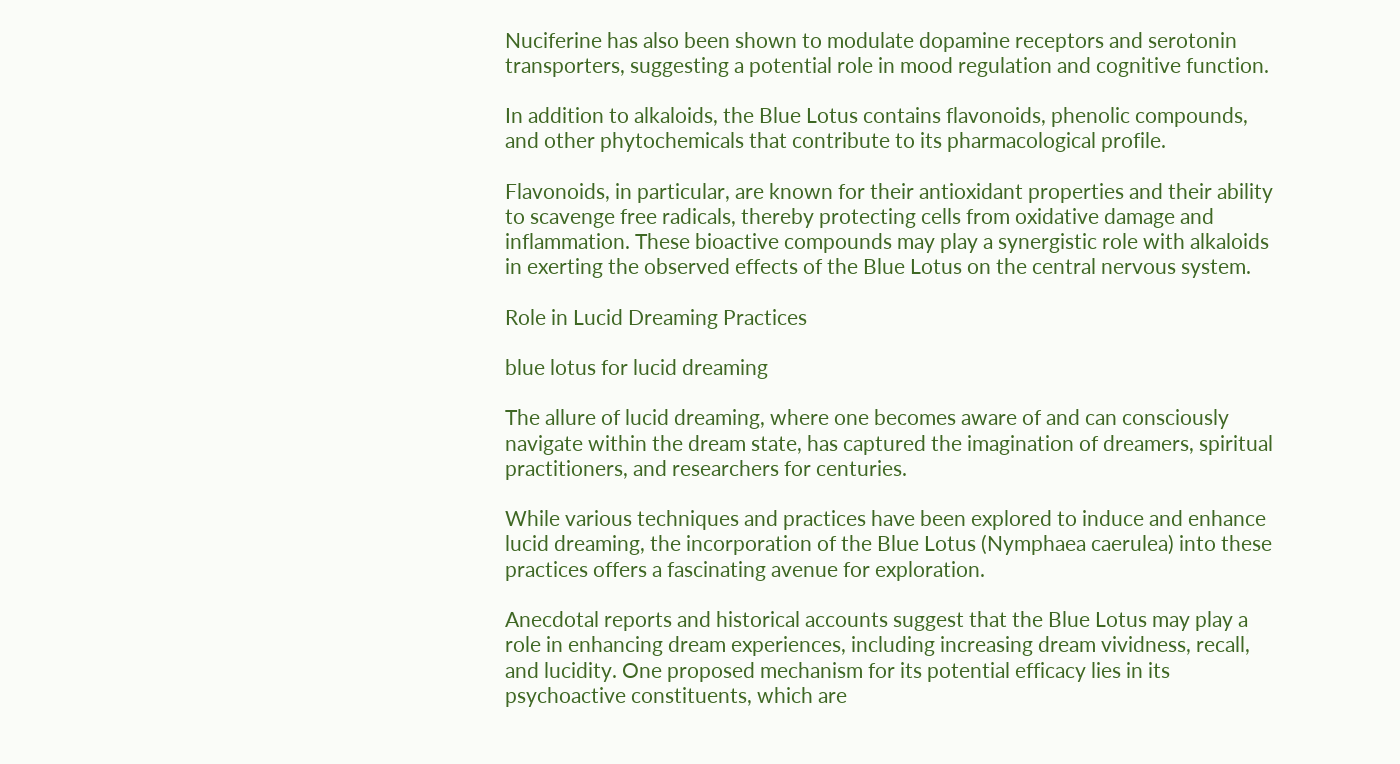Nuciferine has also been shown to modulate dopamine receptors and serotonin transporters, suggesting a potential role in mood regulation and cognitive function.

In addition to alkaloids, the Blue Lotus contains flavonoids, phenolic compounds, and other phytochemicals that contribute to its pharmacological profile.

Flavonoids, in particular, are known for their antioxidant properties and their ability to scavenge free radicals, thereby protecting cells from oxidative damage and inflammation. These bioactive compounds may play a synergistic role with alkaloids in exerting the observed effects of the Blue Lotus on the central nervous system.

Role in Lucid Dreaming Practices

blue lotus for lucid dreaming

The allure of lucid dreaming, where one becomes aware of and can consciously navigate within the dream state, has captured the imagination of dreamers, spiritual practitioners, and researchers for centuries.

While various techniques and practices have been explored to induce and enhance lucid dreaming, the incorporation of the Blue Lotus (Nymphaea caerulea) into these practices offers a fascinating avenue for exploration.

Anecdotal reports and historical accounts suggest that the Blue Lotus may play a role in enhancing dream experiences, including increasing dream vividness, recall, and lucidity. One proposed mechanism for its potential efficacy lies in its psychoactive constituents, which are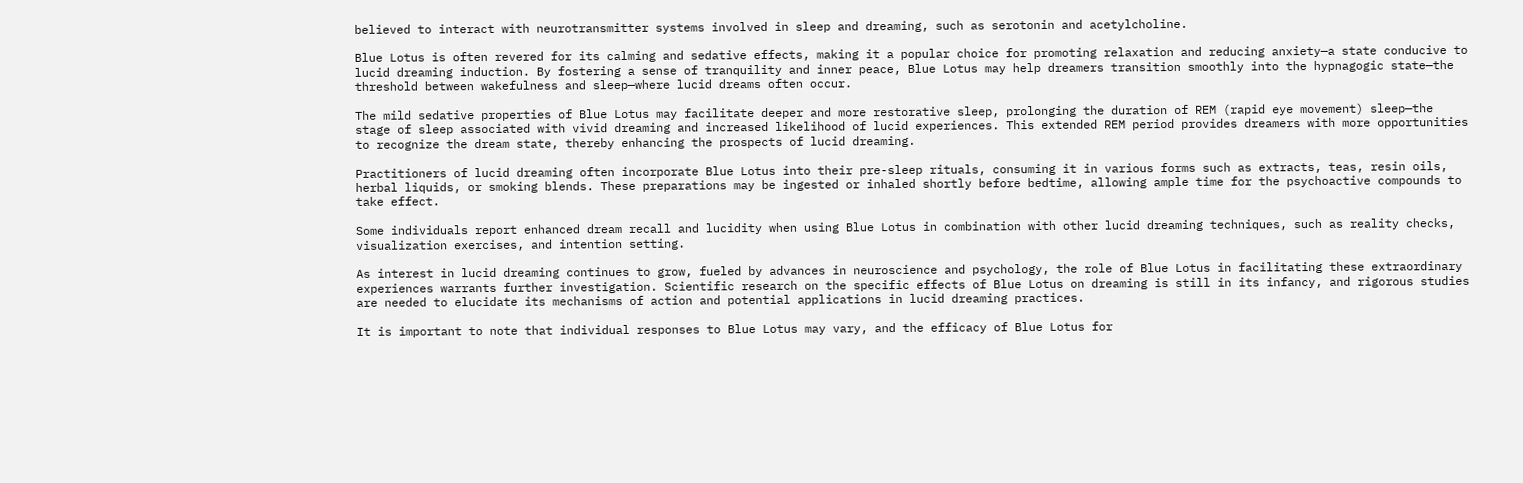believed to interact with neurotransmitter systems involved in sleep and dreaming, such as serotonin and acetylcholine.

Blue Lotus is often revered for its calming and sedative effects, making it a popular choice for promoting relaxation and reducing anxiety—a state conducive to lucid dreaming induction. By fostering a sense of tranquility and inner peace, Blue Lotus may help dreamers transition smoothly into the hypnagogic state—the threshold between wakefulness and sleep—where lucid dreams often occur.

The mild sedative properties of Blue Lotus may facilitate deeper and more restorative sleep, prolonging the duration of REM (rapid eye movement) sleep—the stage of sleep associated with vivid dreaming and increased likelihood of lucid experiences. This extended REM period provides dreamers with more opportunities to recognize the dream state, thereby enhancing the prospects of lucid dreaming.

Practitioners of lucid dreaming often incorporate Blue Lotus into their pre-sleep rituals, consuming it in various forms such as extracts, teas, resin oils, herbal liquids, or smoking blends. These preparations may be ingested or inhaled shortly before bedtime, allowing ample time for the psychoactive compounds to take effect.

Some individuals report enhanced dream recall and lucidity when using Blue Lotus in combination with other lucid dreaming techniques, such as reality checks, visualization exercises, and intention setting.

As interest in lucid dreaming continues to grow, fueled by advances in neuroscience and psychology, the role of Blue Lotus in facilitating these extraordinary experiences warrants further investigation. Scientific research on the specific effects of Blue Lotus on dreaming is still in its infancy, and rigorous studies are needed to elucidate its mechanisms of action and potential applications in lucid dreaming practices.

It is important to note that individual responses to Blue Lotus may vary, and the efficacy of Blue Lotus for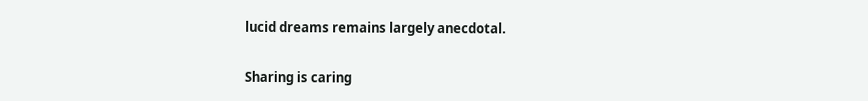lucid dreams remains largely anecdotal.

Sharing is caring